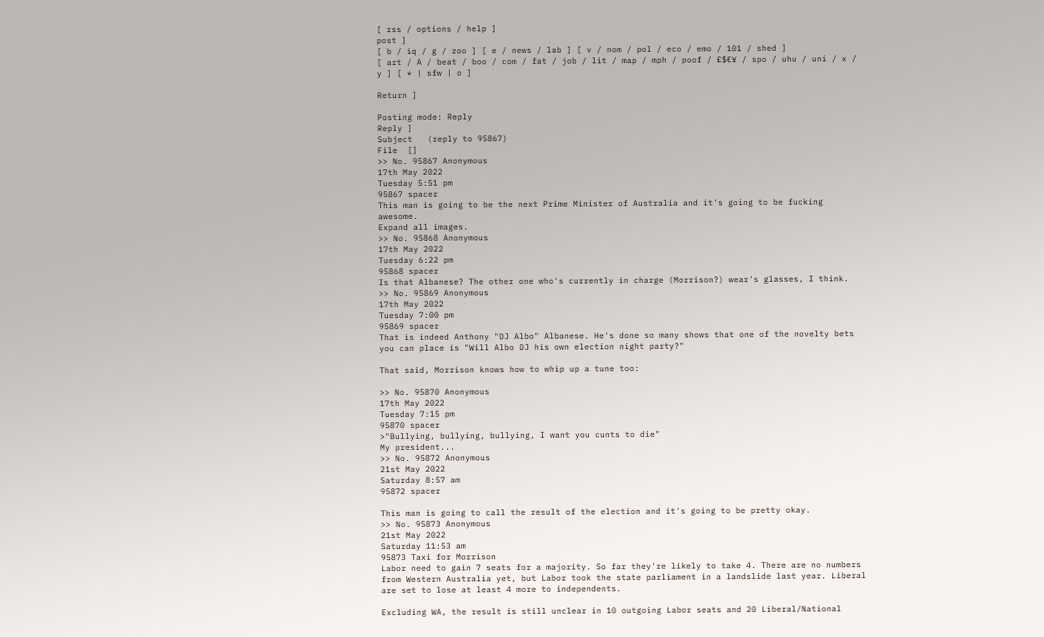[ rss / options / help ]
post ]
[ b / iq / g / zoo ] [ e / news / lab ] [ v / nom / pol / eco / emo / 101 / shed ]
[ art / A / beat / boo / com / fat / job / lit / map / mph / poof / £$€¥ / spo / uhu / uni / x / y ] [ * | sfw | o ]

Return ]

Posting mode: Reply
Reply ]
Subject   (reply to 95867)
File  []
>> No. 95867 Anonymous
17th May 2022
Tuesday 5:51 pm
95867 spacer
This man is going to be the next Prime Minister of Australia and it's going to be fucking awesome.
Expand all images.
>> No. 95868 Anonymous
17th May 2022
Tuesday 6:22 pm
95868 spacer
Is that Albanese? The other one who's currently in charge (Morrison?) wear's glasses, I think.
>> No. 95869 Anonymous
17th May 2022
Tuesday 7:00 pm
95869 spacer
That is indeed Anthony "DJ Albo" Albanese. He's done so many shows that one of the novelty bets you can place is "Will Albo DJ his own election night party?"

That said, Morrison knows how to whip up a tune too:

>> No. 95870 Anonymous
17th May 2022
Tuesday 7:15 pm
95870 spacer
>"Bullying, bullying, bullying, I want you cunts to die"
My president...
>> No. 95872 Anonymous
21st May 2022
Saturday 8:57 am
95872 spacer

This man is going to call the result of the election and it's going to be pretty okay.
>> No. 95873 Anonymous
21st May 2022
Saturday 11:53 am
95873 Taxi for Morrison
Labor need to gain 7 seats for a majority. So far they're likely to take 4. There are no numbers from Western Australia yet, but Labor took the state parliament in a landslide last year. Liberal are set to lose at least 4 more to independents.

Excluding WA, the result is still unclear in 10 outgoing Labor seats and 20 Liberal/National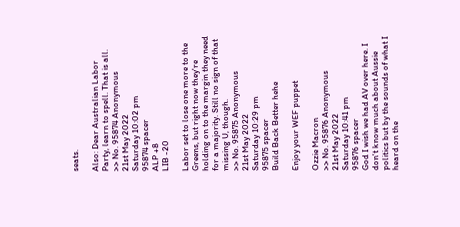seats.

Also: Dear Australian Labor Party, learn to spell. That is all.
>> No. 95874 Anonymous
21st May 2022
Saturday 10:02 pm
95874 spacer
ALP +8
LIB -20

Labor set to lose one more to the Greens, but right now they're holding on to the margin they need for a majority. Still no sign of that missing U, though.
>> No. 95875 Anonymous
21st May 2022
Saturday 10:29 pm
95875 spacer
Build Back Better hehe

Enjoy your WEF puppet

Ozzie Macron
>> No. 95876 Anonymous
21st May 2022
Saturday 10:41 pm
95876 spacer
God I wish we had AV over here. I don't know much about Aussie politics but by the sounds of what I heard on the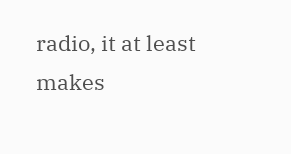radio, it at least makes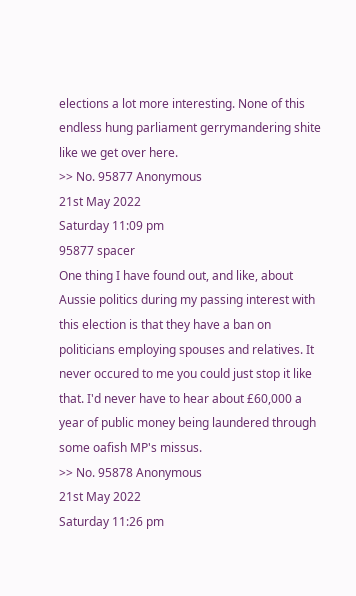elections a lot more interesting. None of this endless hung parliament gerrymandering shite like we get over here.
>> No. 95877 Anonymous
21st May 2022
Saturday 11:09 pm
95877 spacer
One thing I have found out, and like, about Aussie politics during my passing interest with this election is that they have a ban on politicians employing spouses and relatives. It never occured to me you could just stop it like that. I'd never have to hear about £60,000 a year of public money being laundered through some oafish MP's missus.
>> No. 95878 Anonymous
21st May 2022
Saturday 11:26 pm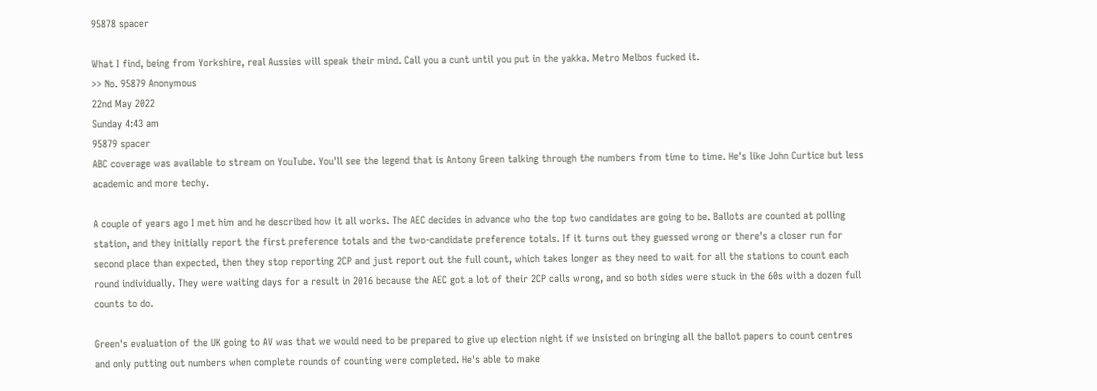95878 spacer

What I find, being from Yorkshire, real Aussies will speak their mind. Call you a cunt until you put in the yakka. Metro Melbos fucked it.
>> No. 95879 Anonymous
22nd May 2022
Sunday 4:43 am
95879 spacer
ABC coverage was available to stream on YouTube. You'll see the legend that is Antony Green talking through the numbers from time to time. He's like John Curtice but less academic and more techy.

A couple of years ago I met him and he described how it all works. The AEC decides in advance who the top two candidates are going to be. Ballots are counted at polling station, and they initially report the first preference totals and the two-candidate preference totals. If it turns out they guessed wrong or there's a closer run for second place than expected, then they stop reporting 2CP and just report out the full count, which takes longer as they need to wait for all the stations to count each round individually. They were waiting days for a result in 2016 because the AEC got a lot of their 2CP calls wrong, and so both sides were stuck in the 60s with a dozen full counts to do.

Green's evaluation of the UK going to AV was that we would need to be prepared to give up election night if we insisted on bringing all the ballot papers to count centres and only putting out numbers when complete rounds of counting were completed. He's able to make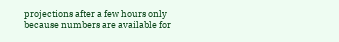projections after a few hours only because numbers are available for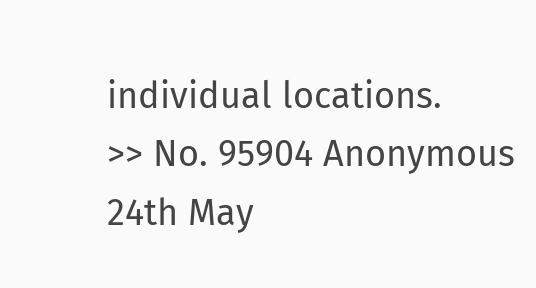individual locations.
>> No. 95904 Anonymous
24th May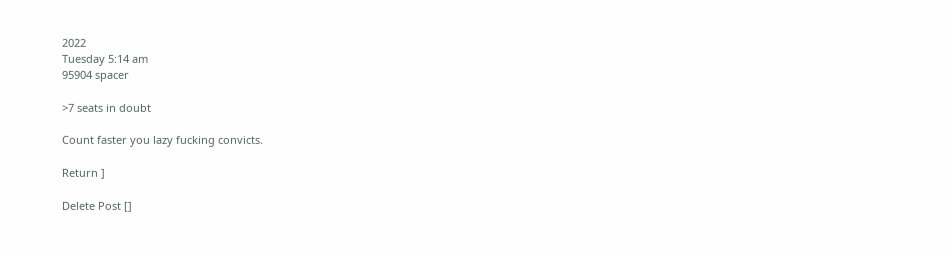2022
Tuesday 5:14 am
95904 spacer

>7 seats in doubt

Count faster you lazy fucking convicts.

Return ]

Delete Post []